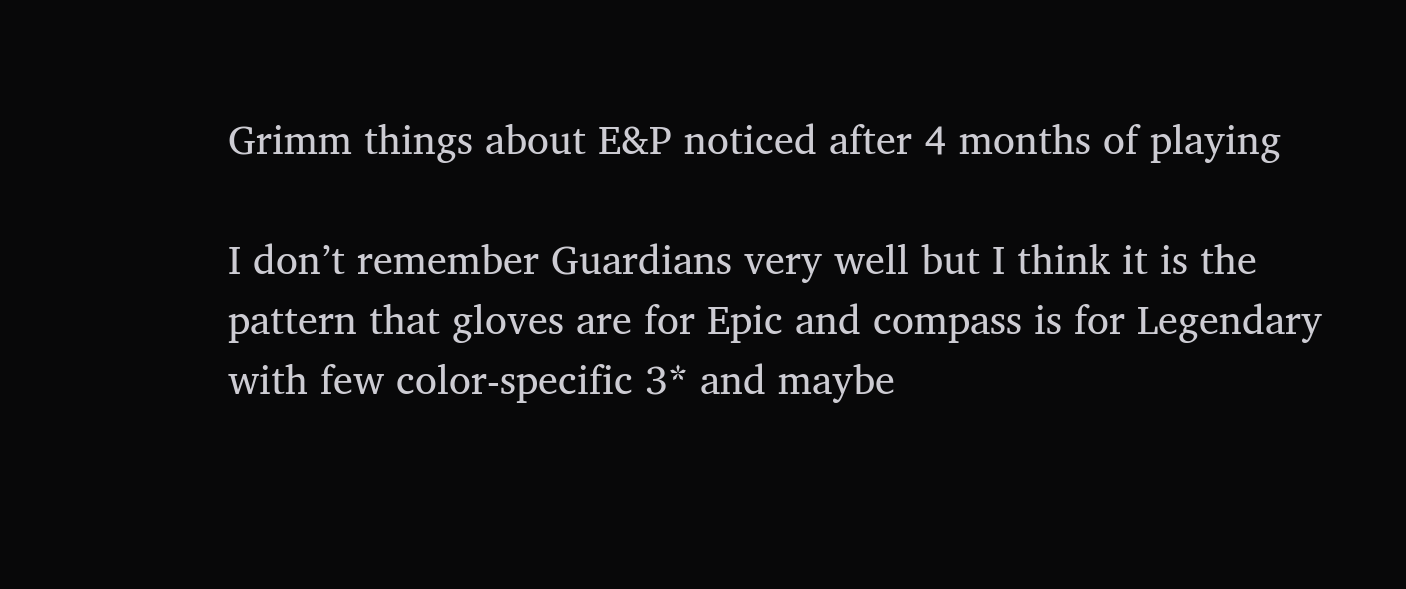Grimm things about E&P noticed after 4 months of playing

I don’t remember Guardians very well but I think it is the pattern that gloves are for Epic and compass is for Legendary with few color-specific 3* and maybe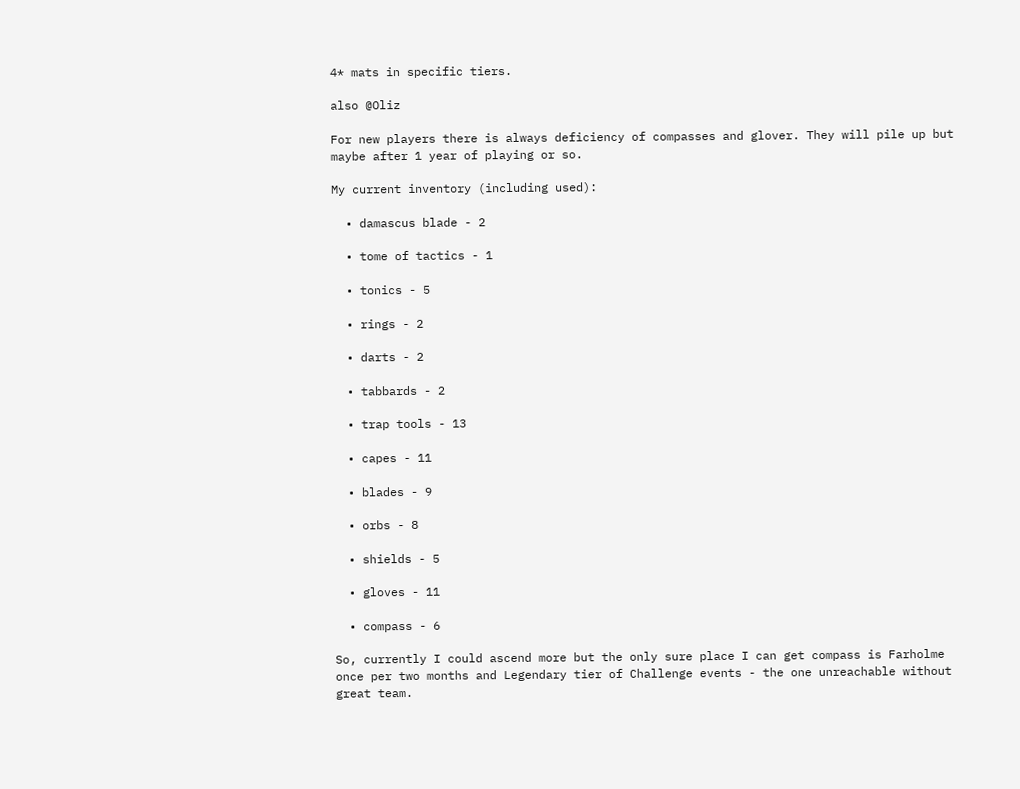4* mats in specific tiers.

also @Oliz

For new players there is always deficiency of compasses and glover. They will pile up but maybe after 1 year of playing or so.

My current inventory (including used):

  • damascus blade - 2

  • tome of tactics - 1

  • tonics - 5

  • rings - 2

  • darts - 2

  • tabbards - 2

  • trap tools - 13

  • capes - 11

  • blades - 9

  • orbs - 8

  • shields - 5

  • gloves - 11

  • compass - 6

So, currently I could ascend more but the only sure place I can get compass is Farholme once per two months and Legendary tier of Challenge events - the one unreachable without great team.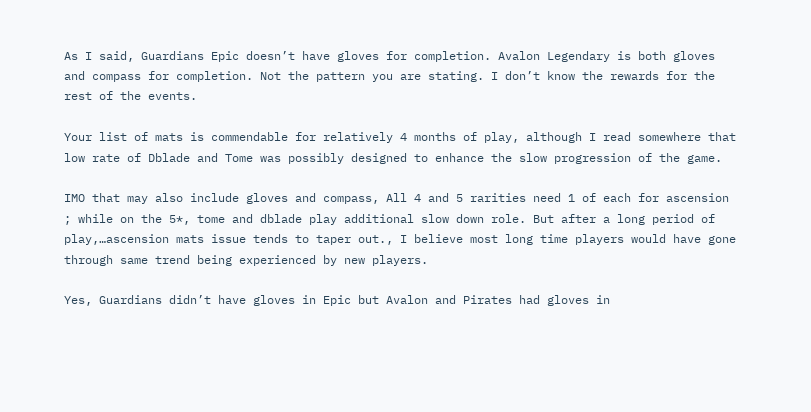As I said, Guardians Epic doesn’t have gloves for completion. Avalon Legendary is both gloves and compass for completion. Not the pattern you are stating. I don’t know the rewards for the rest of the events.

Your list of mats is commendable for relatively 4 months of play, although I read somewhere that low rate of Dblade and Tome was possibly designed to enhance the slow progression of the game.

IMO that may also include gloves and compass, All 4 and 5 rarities need 1 of each for ascension ; while on the 5*, tome and dblade play additional slow down role. But after a long period of play,…ascension mats issue tends to taper out., I believe most long time players would have gone through same trend being experienced by new players.

Yes, Guardians didn’t have gloves in Epic but Avalon and Pirates had gloves in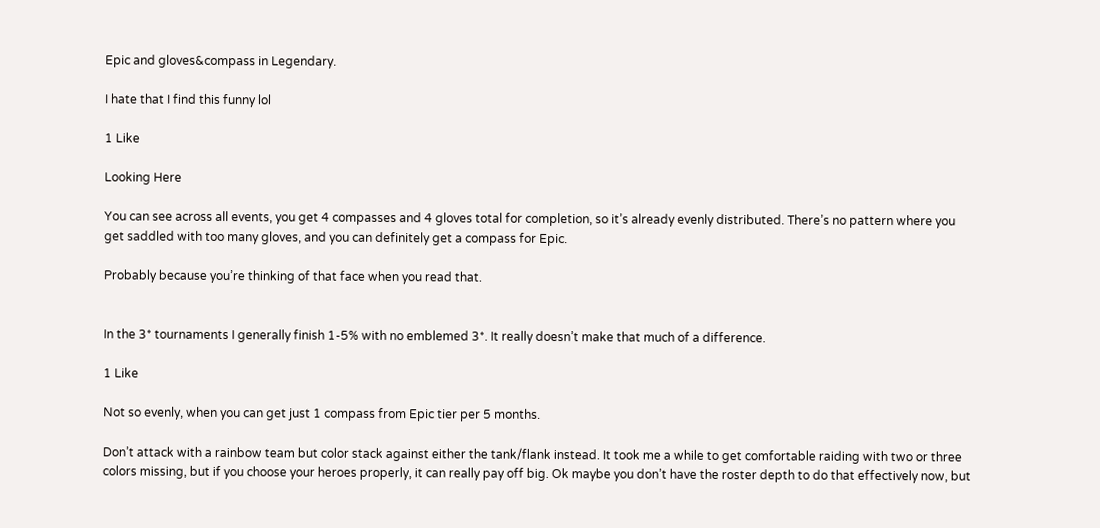Epic and gloves&compass in Legendary.

I hate that I find this funny lol

1 Like

Looking Here

You can see across all events, you get 4 compasses and 4 gloves total for completion, so it’s already evenly distributed. There’s no pattern where you get saddled with too many gloves, and you can definitely get a compass for Epic.

Probably because you’re thinking of that face when you read that.


In the 3* tournaments I generally finish 1-5% with no emblemed 3*. It really doesn’t make that much of a difference.

1 Like

Not so evenly, when you can get just 1 compass from Epic tier per 5 months.

Don’t attack with a rainbow team but color stack against either the tank/flank instead. It took me a while to get comfortable raiding with two or three colors missing, but if you choose your heroes properly, it can really pay off big. Ok maybe you don’t have the roster depth to do that effectively now, but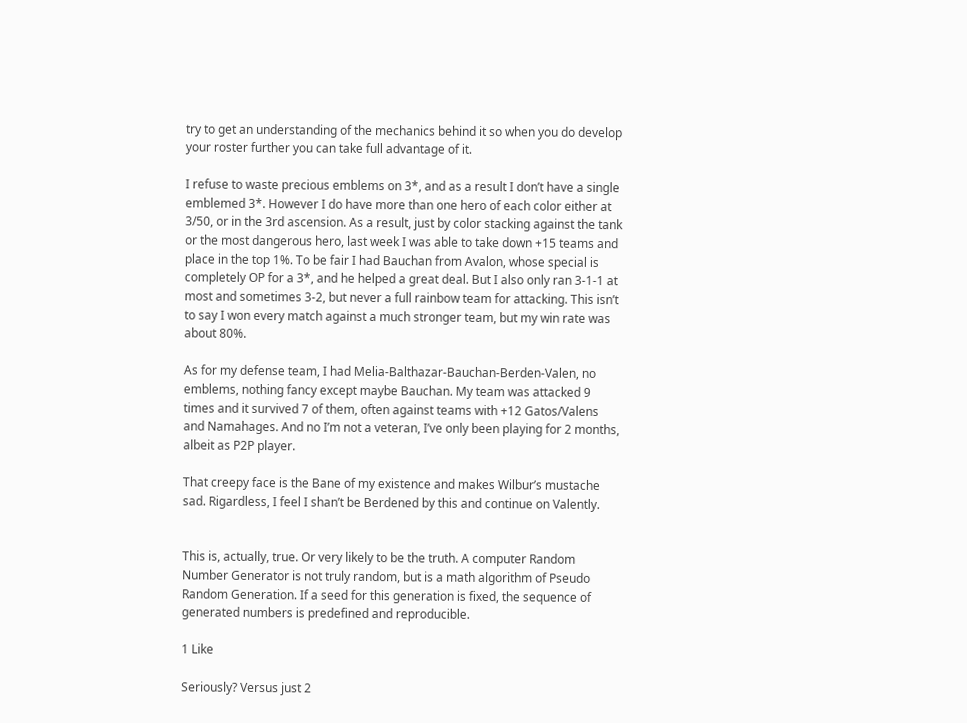try to get an understanding of the mechanics behind it so when you do develop your roster further you can take full advantage of it.

I refuse to waste precious emblems on 3*, and as a result I don’t have a single emblemed 3*. However I do have more than one hero of each color either at 3/50, or in the 3rd ascension. As a result, just by color stacking against the tank or the most dangerous hero, last week I was able to take down +15 teams and place in the top 1%. To be fair I had Bauchan from Avalon, whose special is completely OP for a 3*, and he helped a great deal. But I also only ran 3-1-1 at most and sometimes 3-2, but never a full rainbow team for attacking. This isn’t to say I won every match against a much stronger team, but my win rate was about 80%.

As for my defense team, I had Melia-Balthazar-Bauchan-Berden-Valen, no emblems, nothing fancy except maybe Bauchan. My team was attacked 9 times and it survived 7 of them, often against teams with +12 Gatos/Valens and Namahages. And no I’m not a veteran, I’ve only been playing for 2 months, albeit as P2P player.

That creepy face is the Bane of my existence and makes Wilbur’s mustache sad. Rigardless, I feel I shan’t be Berdened by this and continue on Valently.


This is, actually, true. Or very likely to be the truth. A computer Random Number Generator is not truly random, but is a math algorithm of Pseudo Random Generation. If a seed for this generation is fixed, the sequence of generated numbers is predefined and reproducible.

1 Like

Seriously? Versus just 2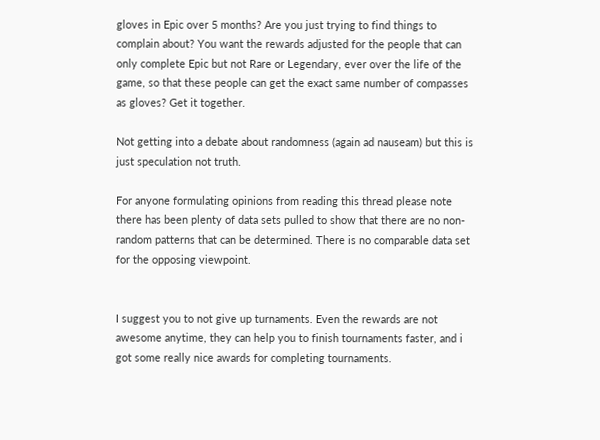gloves in Epic over 5 months? Are you just trying to find things to complain about? You want the rewards adjusted for the people that can only complete Epic but not Rare or Legendary, ever over the life of the game, so that these people can get the exact same number of compasses as gloves? Get it together.

Not getting into a debate about randomness (again ad nauseam) but this is just speculation not truth.

For anyone formulating opinions from reading this thread please note there has been plenty of data sets pulled to show that there are no non-random patterns that can be determined. There is no comparable data set for the opposing viewpoint.


I suggest you to not give up turnaments. Even the rewards are not awesome anytime, they can help you to finish tournaments faster, and i got some really nice awards for completing tournaments.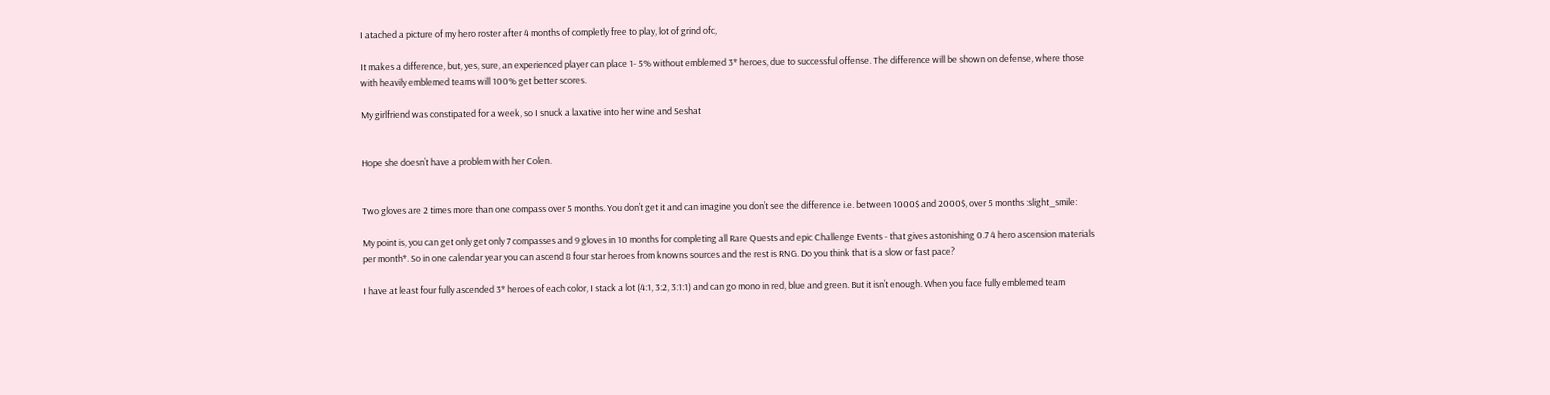I atached a picture of my hero roster after 4 months of completly free to play, lot of grind ofc,

It makes a difference, but, yes, sure, an experienced player can place 1- 5% without emblemed 3* heroes, due to successful offense. The difference will be shown on defense, where those with heavily emblemed teams will 100% get better scores.

My girlfriend was constipated for a week, so I snuck a laxative into her wine and Seshat


Hope she doesn’t have a problem with her Colen.


Two gloves are 2 times more than one compass over 5 months. You don’t get it and can imagine you don’t see the difference i.e. between 1000$ and 2000$, over 5 months :slight_smile:

My point is, you can get only get only 7 compasses and 9 gloves in 10 months for completing all Rare Quests and epic Challenge Events - that gives astonishing 0.7 4 hero ascension materials per month*. So in one calendar year you can ascend 8 four star heroes from knowns sources and the rest is RNG. Do you think that is a slow or fast pace?

I have at least four fully ascended 3* heroes of each color, I stack a lot (4:1, 3:2, 3:1:1) and can go mono in red, blue and green. But it isn’t enough. When you face fully emblemed team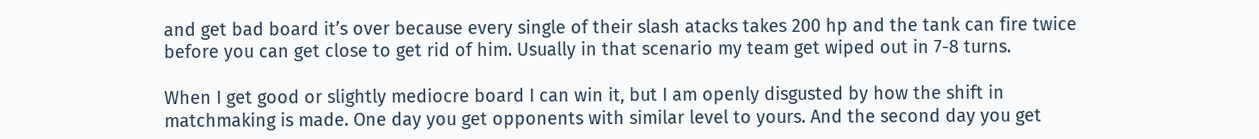and get bad board it’s over because every single of their slash atacks takes 200 hp and the tank can fire twice before you can get close to get rid of him. Usually in that scenario my team get wiped out in 7-8 turns.

When I get good or slightly mediocre board I can win it, but I am openly disgusted by how the shift in matchmaking is made. One day you get opponents with similar level to yours. And the second day you get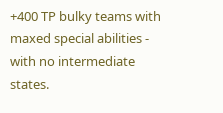+400 TP bulky teams with maxed special abilities - with no intermediate states.